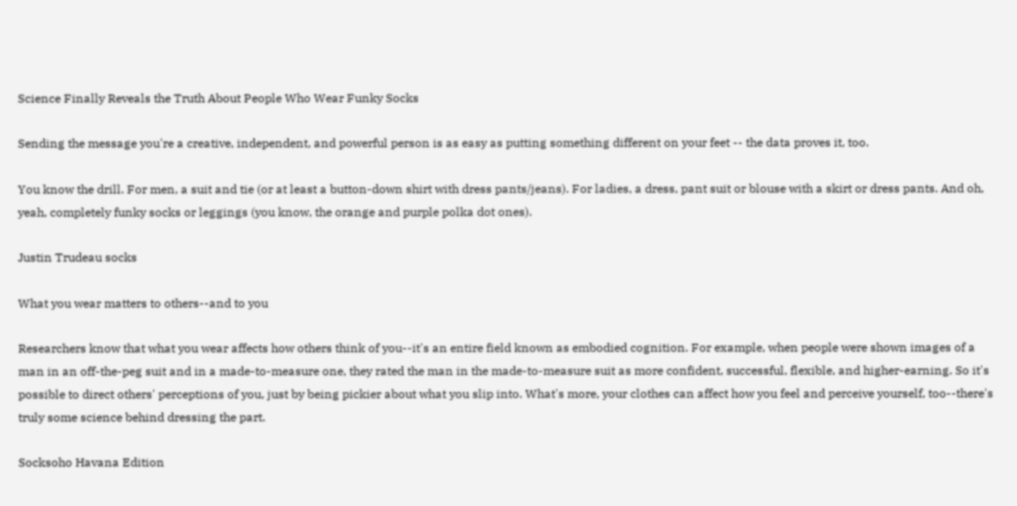Science Finally Reveals the Truth About People Who Wear Funky Socks

Sending the message you're a creative, independent, and powerful person is as easy as putting something different on your feet -- the data proves it, too.

You know the drill. For men, a suit and tie (or at least a button-down shirt with dress pants/jeans). For ladies, a dress, pant suit or blouse with a skirt or dress pants. And oh, yeah, completely funky socks or leggings (you know, the orange and purple polka dot ones).

Justin Trudeau socks

What you wear matters to others--and to you

Researchers know that what you wear affects how others think of you--it's an entire field known as embodied cognition. For example, when people were shown images of a man in an off-the-peg suit and in a made-to-measure one, they rated the man in the made-to-measure suit as more confident, successful, flexible, and higher-earning. So it's possible to direct others' perceptions of you, just by being pickier about what you slip into. What's more, your clothes can affect how you feel and perceive yourself, too--there's truly some science behind dressing the part.

Socksoho Havana Edition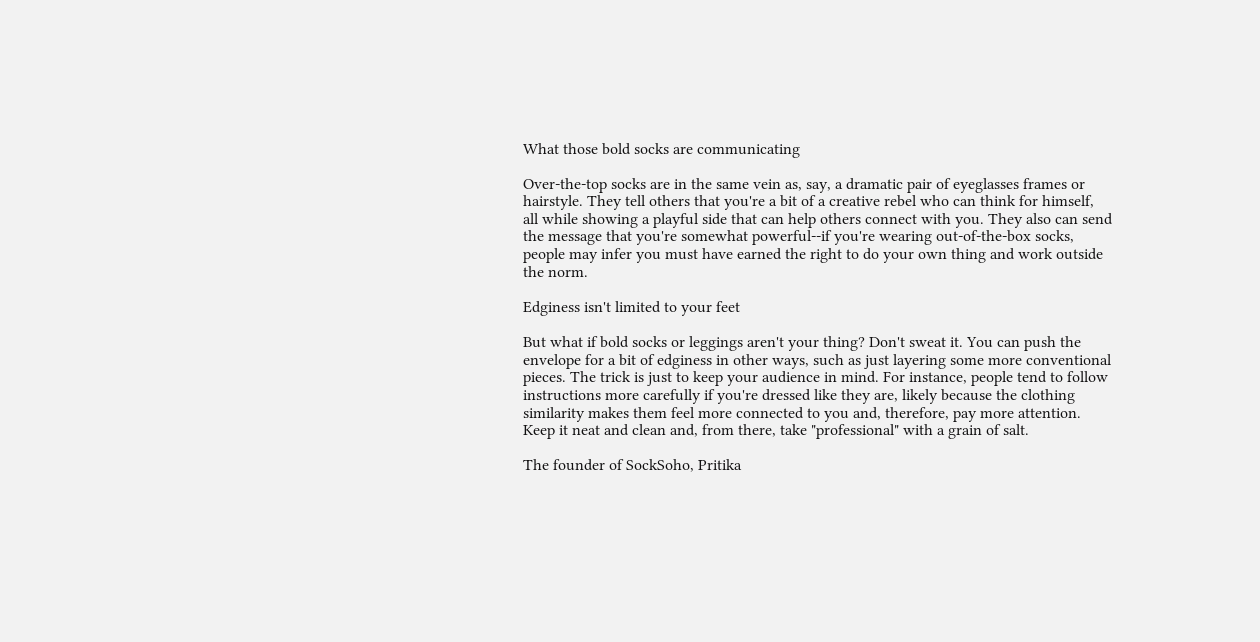What those bold socks are communicating

Over-the-top socks are in the same vein as, say, a dramatic pair of eyeglasses frames or hairstyle. They tell others that you're a bit of a creative rebel who can think for himself, all while showing a playful side that can help others connect with you. They also can send the message that you're somewhat powerful--if you're wearing out-of-the-box socks, people may infer you must have earned the right to do your own thing and work outside the norm.

Edginess isn't limited to your feet

But what if bold socks or leggings aren't your thing? Don't sweat it. You can push the envelope for a bit of edginess in other ways, such as just layering some more conventional pieces. The trick is just to keep your audience in mind. For instance, people tend to follow instructions more carefully if you're dressed like they are, likely because the clothing similarity makes them feel more connected to you and, therefore, pay more attention. Keep it neat and clean and, from there, take "professional" with a grain of salt.

The founder of SockSoho, Pritika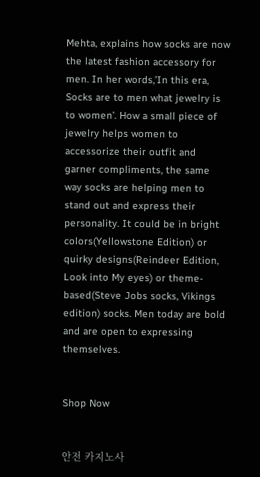Mehta, explains how socks are now the latest fashion accessory for men. In her words,’In this era, Socks are to men what jewelry is to women’. How a small piece of jewelry helps women to accessorize their outfit and garner compliments, the same way socks are helping men to stand out and express their personality. It could be in bright colors(Yellowstone Edition) or quirky designs(Reindeer Edition, Look into My eyes) or theme-based(Steve Jobs socks, Vikings edition) socks. Men today are bold and are open to expressing themselves.


Shop Now


안전 카지노사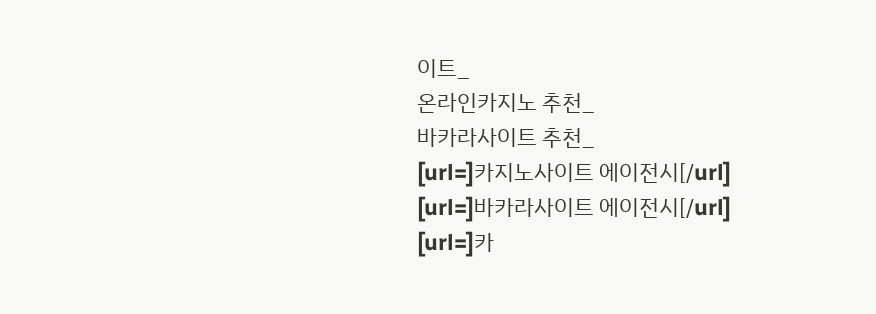이트_
온라인카지노 추천_
바카라사이트 추천_
[url=]카지노사이트 에이전시[/url]
[url=]바카라사이트 에이전시[/url]
[url=]카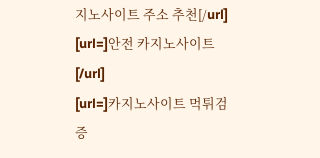지노사이트 주소 추천[/url]
[url=]안전 카지노사이트[/url]
[url=]카지노사이트 먹튀검증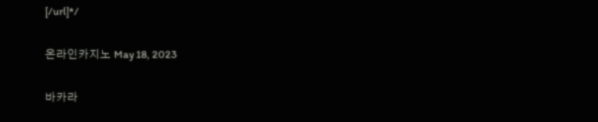[/url]*/

온라인카지노 May 18, 2023

바카라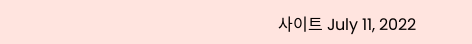사이트 July 11, 2022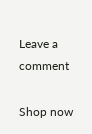Leave a comment

Shop now